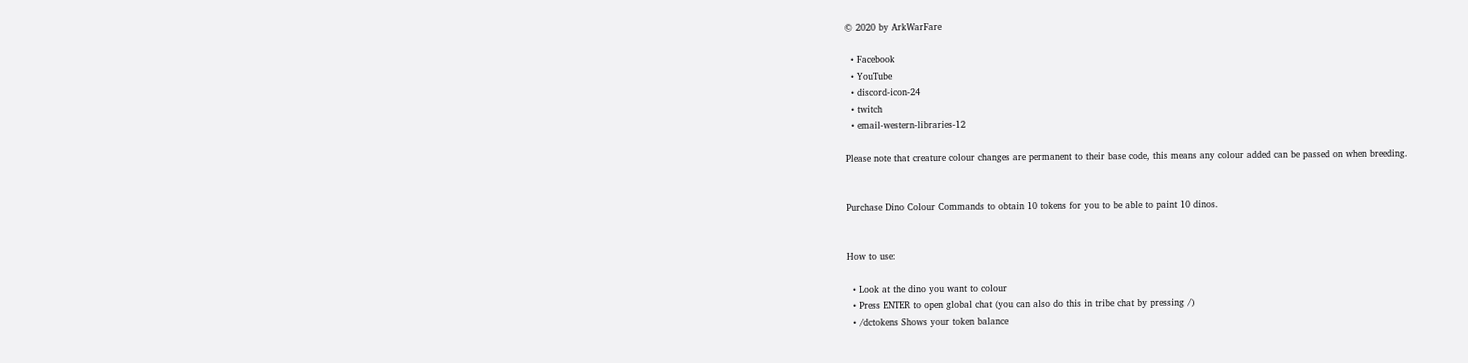© 2020 by ArkWarFare

  • Facebook
  • YouTube
  • discord-icon-24
  • twitch
  • email-western-libraries-12

Please note that creature colour changes are permanent to their base code, this means any colour added can be passed on when breeding.


Purchase Dino Colour Commands to obtain 10 tokens for you to be able to paint 10 dinos.


How to use:

  • Look at the dino you want to colour
  • Press ENTER to open global chat (you can also do this in tribe chat by pressing /)
  • /dctokens Shows your token balance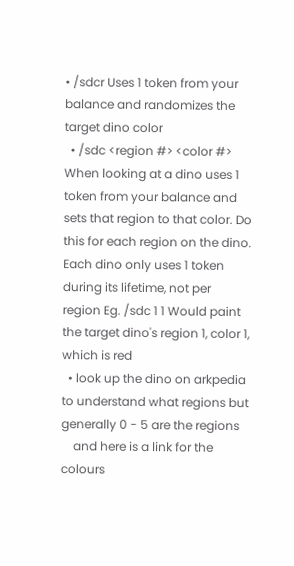• /sdcr Uses 1 token from your balance and randomizes the target dino color
  • /sdc <region #> <color #> When looking at a dino uses 1 token from your balance and sets that region to that color. Do this for each region on the dino. Each dino only uses 1 token during its lifetime, not per region Eg. /sdc 1 1 Would paint the target dino's region 1, color 1, which is red
  • look up the dino on arkpedia to understand what regions but generally 0 - 5 are the regions
    and here is a link for the colours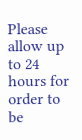Please allow up to 24 hours for order to be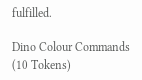fulfilled.

Dino Colour Commands (10 Tokens)